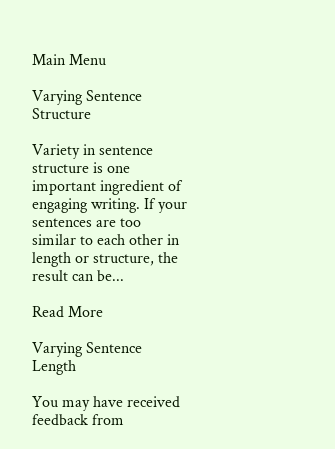Main Menu

Varying Sentence Structure

Variety in sentence structure is one important ingredient of engaging writing. If your sentences are too similar to each other in length or structure, the result can be...

Read More

Varying Sentence Length

You may have received feedback from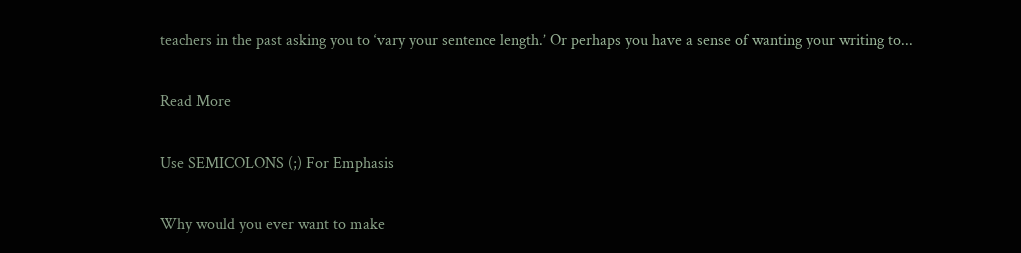teachers in the past asking you to ‘vary your sentence length.’ Or perhaps you have a sense of wanting your writing to...

Read More

Use SEMICOLONS (;) For Emphasis

Why would you ever want to make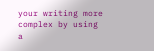your writing more complex by using a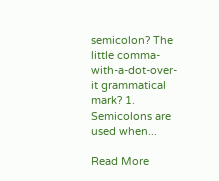semicolon? The little comma-with-a-dot-over-it grammatical mark? 1. Semicolons are used when...

Read More